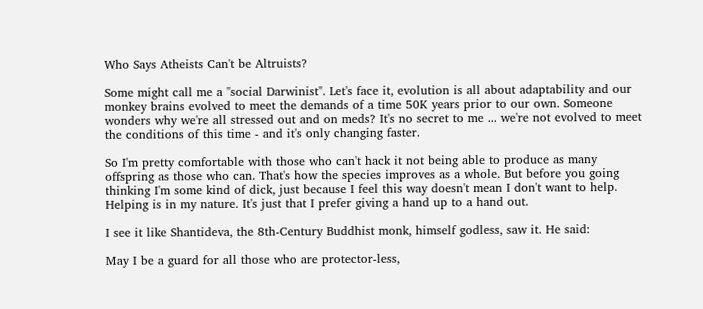Who Says Atheists Can't be Altruists?

Some might call me a "social Darwinist". Let's face it, evolution is all about adaptability and our monkey brains evolved to meet the demands of a time 50K years prior to our own. Someone wonders why we're all stressed out and on meds? It's no secret to me ... we're not evolved to meet the conditions of this time - and it's only changing faster.

So I'm pretty comfortable with those who can't hack it not being able to produce as many offspring as those who can. That's how the species improves as a whole. But before you going thinking I'm some kind of dick, just because I feel this way doesn't mean I don't want to help. Helping is in my nature. It's just that I prefer giving a hand up to a hand out.

I see it like Shantideva, the 8th-Century Buddhist monk, himself godless, saw it. He said:

May I be a guard for all those who are protector-less,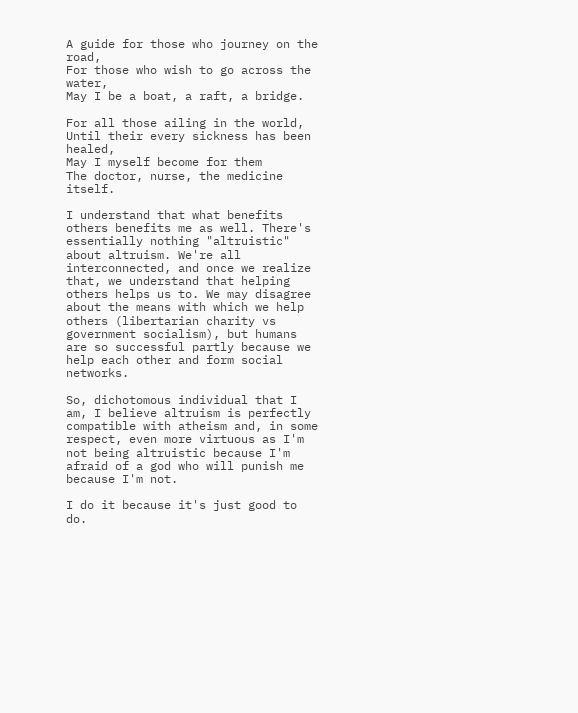A guide for those who journey on the road,
For those who wish to go across the water,
May I be a boat, a raft, a bridge.

For all those ailing in the world,
Until their every sickness has been healed,
May I myself become for them
The doctor, nurse, the medicine itself.

I understand that what benefits others benefits me as well. There's essentially nothing "altruistic" about altruism. We're all interconnected, and once we realize that, we understand that helping others helps us to. We may disagree about the means with which we help others (libertarian charity vs government socialism), but humans are so successful partly because we help each other and form social networks.

So, dichotomous individual that I am, I believe altruism is perfectly compatible with atheism and, in some respect, even more virtuous as I'm not being altruistic because I'm afraid of a god who will punish me because I'm not.

I do it because it's just good to do.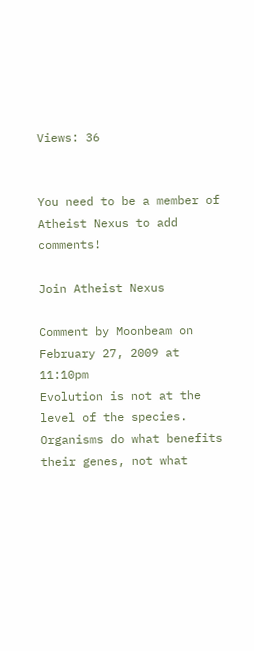Views: 36


You need to be a member of Atheist Nexus to add comments!

Join Atheist Nexus

Comment by Moonbeam on February 27, 2009 at 11:10pm
Evolution is not at the level of the species. Organisms do what benefits their genes, not what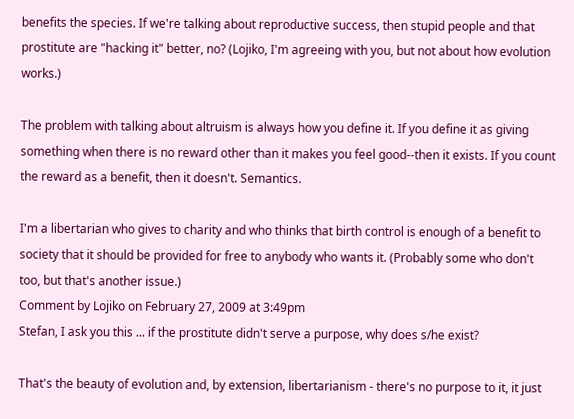benefits the species. If we're talking about reproductive success, then stupid people and that prostitute are "hacking it" better, no? (Lojiko, I'm agreeing with you, but not about how evolution works.)

The problem with talking about altruism is always how you define it. If you define it as giving something when there is no reward other than it makes you feel good--then it exists. If you count the reward as a benefit, then it doesn't. Semantics.

I'm a libertarian who gives to charity and who thinks that birth control is enough of a benefit to society that it should be provided for free to anybody who wants it. (Probably some who don't too, but that's another issue.)
Comment by Lojiko on February 27, 2009 at 3:49pm
Stefan, I ask you this ... if the prostitute didn't serve a purpose, why does s/he exist?

That's the beauty of evolution and, by extension, libertarianism - there's no purpose to it, it just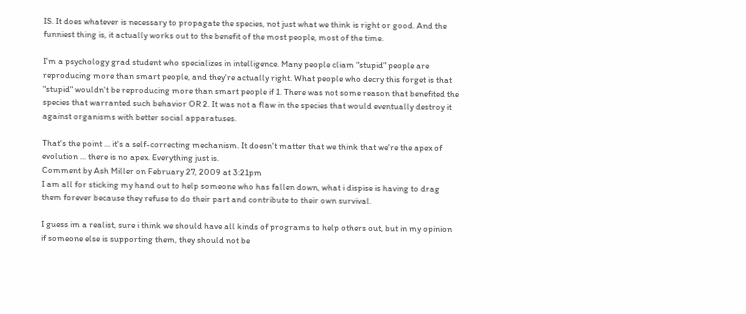IS. It does whatever is necessary to propagate the species, not just what we think is right or good. And the funniest thing is, it actually works out to the benefit of the most people, most of the time.

I'm a psychology grad student who specializes in intelligence. Many people cliam "stupid" people are reproducing more than smart people, and they're actually right. What people who decry this forget is that "stupid" wouldn't be reproducing more than smart people if 1. There was not some reason that benefited the species that warranted such behavior OR 2. It was not a flaw in the species that would eventually destroy it against organisms with better social apparatuses.

That's the point ... it's a self-correcting mechanism. It doesn't matter that we think that we're the apex of evolution ... there is no apex. Everything just is.
Comment by Ash Miller on February 27, 2009 at 3:21pm
I am all for sticking my hand out to help someone who has fallen down, what i dispise is having to drag them forever because they refuse to do their part and contribute to their own survival.

I guess im a realist, sure i think we should have all kinds of programs to help others out, but in my opinion if someone else is supporting them, they should not be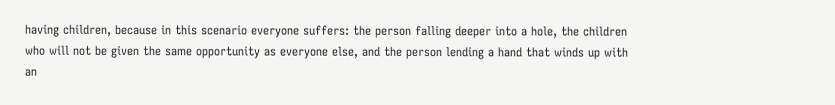having children, because in this scenario everyone suffers: the person falling deeper into a hole, the children who will not be given the same opportunity as everyone else, and the person lending a hand that winds up with an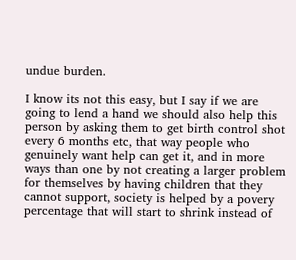undue burden.

I know its not this easy, but I say if we are going to lend a hand we should also help this person by asking them to get birth control shot every 6 months etc, that way people who genuinely want help can get it, and in more ways than one by not creating a larger problem for themselves by having children that they cannot support, society is helped by a povery percentage that will start to shrink instead of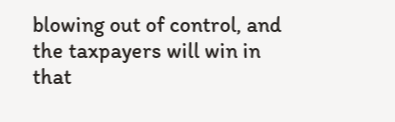blowing out of control, and the taxpayers will win in that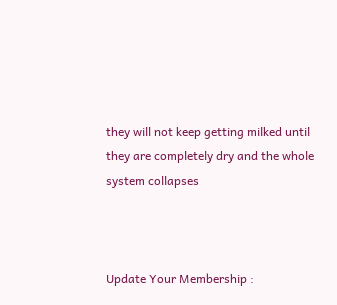they will not keep getting milked until they are completely dry and the whole system collapses



Update Your Membership :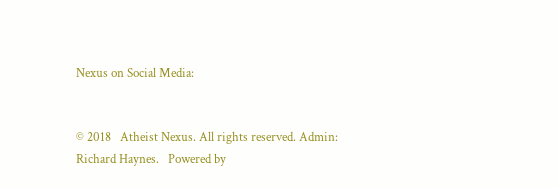Nexus on Social Media:


© 2018   Atheist Nexus. All rights reserved. Admin: Richard Haynes.   Powered by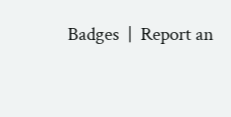Badges  |  Report an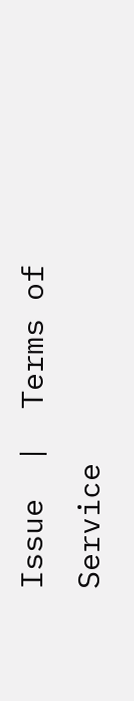Issue  |  Terms of Service